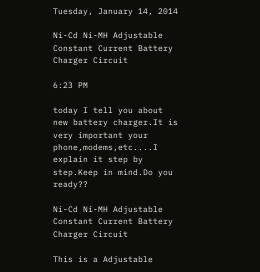Tuesday, January 14, 2014

Ni-Cd Ni-MH Adjustable Constant Current Battery Charger Circuit

6:23 PM

today I tell you about  new battery charger.It is very important your phone,modems,etc....I explain it step by step.Keep in mind.Do you ready??

Ni-Cd Ni-MH Adjustable Constant Current Battery Charger Circuit

This is a Adjustable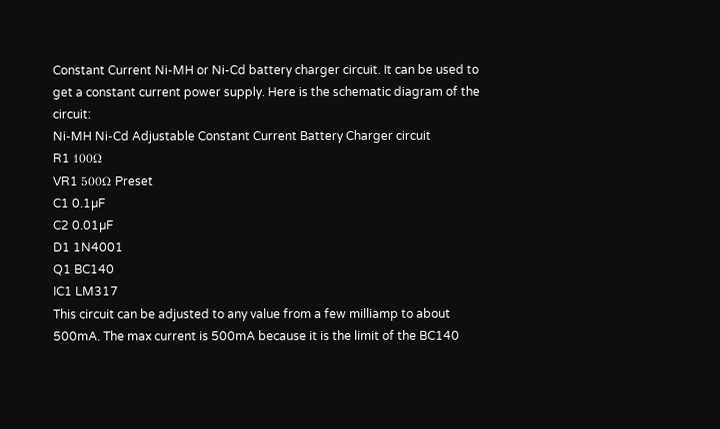Constant Current Ni-MH or Ni-Cd battery charger circuit. It can be used to get a constant current power supply. Here is the schematic diagram of the circuit:
Ni-MH Ni-Cd Adjustable Constant Current Battery Charger circuit
R1 100Ω
VR1 500Ω Preset
C1 0.1µF
C2 0.01µF
D1 1N4001
Q1 BC140
IC1 LM317
This circuit can be adjusted to any value from a few milliamp to about 500mA. The max current is 500mA because it is the limit of the BC140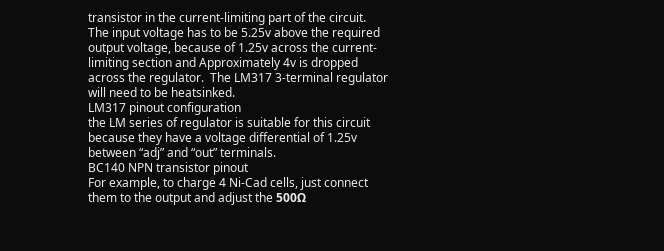transistor in the current-limiting part of the circuit.
The input voltage has to be 5.25v above the required output voltage, because of 1.25v across the current-limiting section and Approximately 4v is dropped across the regulator.  The LM317 3-terminal regulator will need to be heatsinked.
LM317 pinout configuration
the LM series of regulator is suitable for this circuit because they have a voltage differential of 1.25v between “adj” and “out” terminals.
BC140 NPN transistor pinout
For example, to charge 4 Ni-Cad cells, just connect them to the output and adjust the 500Ω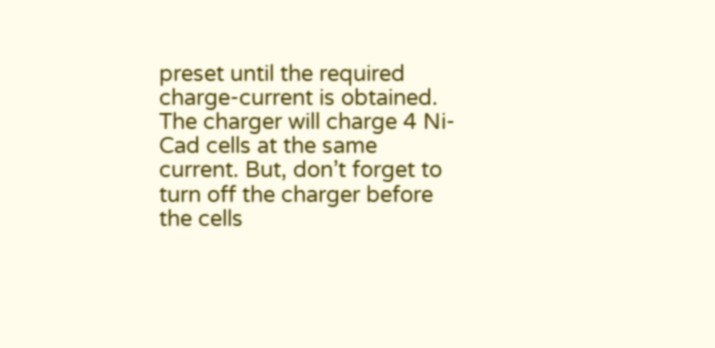preset until the required charge-current is obtained. The charger will charge 4 Ni-Cad cells at the same current. But, don’t forget to turn off the charger before the cells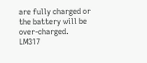are fully charged or the battery will be over-charged.
LM317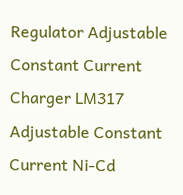Regulator Adjustable Constant Current Charger LM317 Adjustable Constant Current Ni-Cd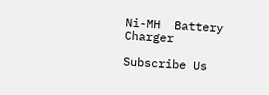Ni-MH  Battery Charger

Subscribe Us